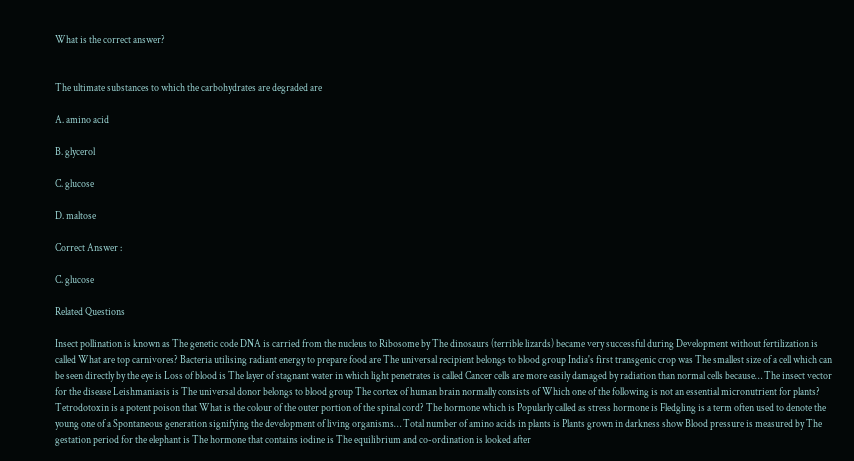What is the correct answer?


The ultimate substances to which the carbohydrates are degraded are

A. amino acid

B. glycerol

C. glucose

D. maltose

Correct Answer :

C. glucose

Related Questions

Insect pollination is known as The genetic code DNA is carried from the nucleus to Ribosome by The dinosaurs (terrible lizards) became very successful during Development without fertilization is called What are top carnivores? Bacteria utilising radiant energy to prepare food are The universal recipient belongs to blood group India's first transgenic crop was The smallest size of a cell which can be seen directly by the eye is Loss of blood is The layer of stagnant water in which light penetrates is called Cancer cells are more easily damaged by radiation than normal cells because… The insect vector for the disease Leishmaniasis is The universal donor belongs to blood group The cortex of human brain normally consists of Which one of the following is not an essential micronutrient for plants? Tetrodotoxin is a potent poison that What is the colour of the outer portion of the spinal cord? The hormone which is Popularly called as stress hormone is Fledgling is a term often used to denote the young one of a Spontaneous generation signifying the development of living organisms… Total number of amino acids in plants is Plants grown in darkness show Blood pressure is measured by The gestation period for the elephant is The hormone that contains iodine is The equilibrium and co-ordination is looked after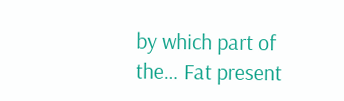by which part of the… Fat present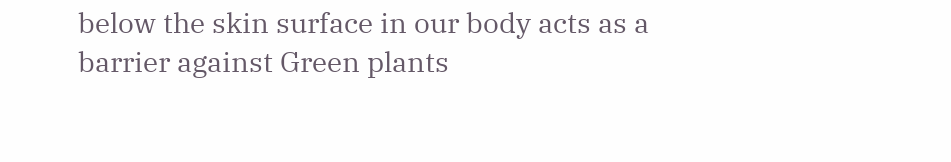below the skin surface in our body acts as a barrier against Green plants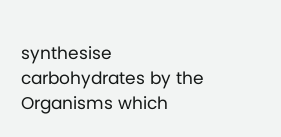synthesise carbohydrates by the Organisms which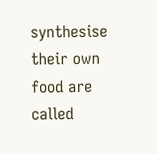synthesise their own food are called